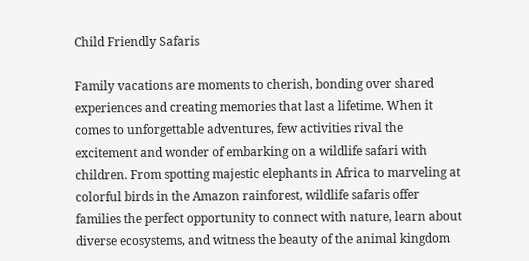Child Friendly Safaris

Family vacations are moments to cherish, bonding over shared experiences and creating memories that last a lifetime. When it comes to unforgettable adventures, few activities rival the excitement and wonder of embarking on a wildlife safari with children. From spotting majestic elephants in Africa to marveling at colorful birds in the Amazon rainforest, wildlife safaris offer families the perfect opportunity to connect with nature, learn about diverse ecosystems, and witness the beauty of the animal kingdom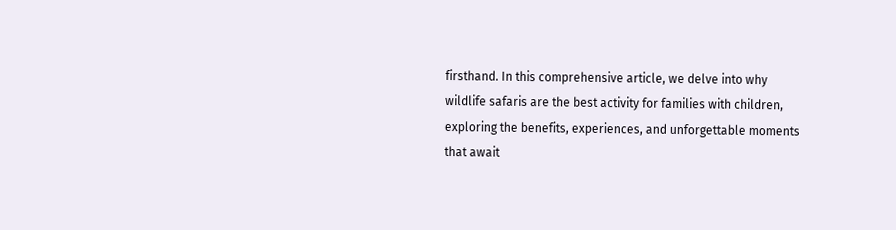firsthand. In this comprehensive article, we delve into why wildlife safaris are the best activity for families with children, exploring the benefits, experiences, and unforgettable moments that await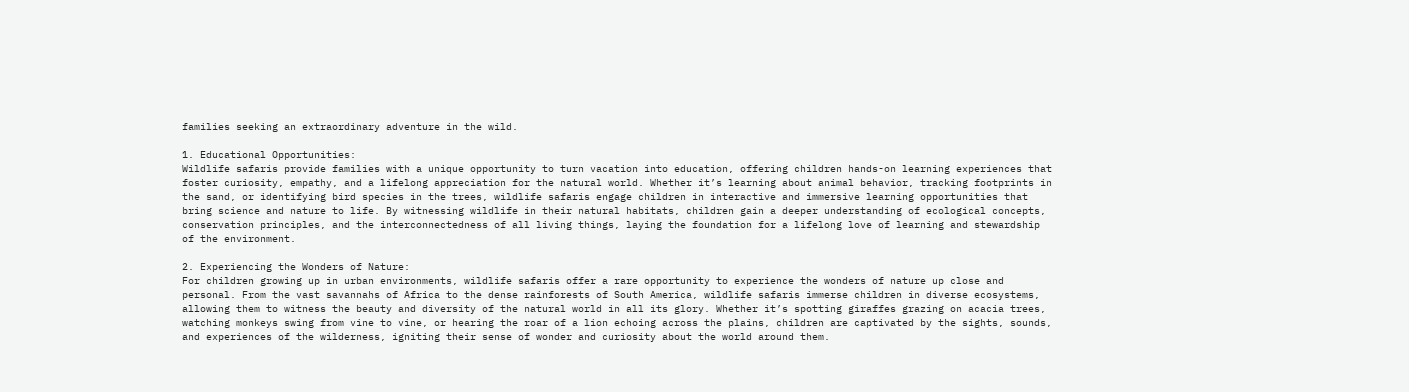families seeking an extraordinary adventure in the wild.

1. Educational Opportunities:
Wildlife safaris provide families with a unique opportunity to turn vacation into education, offering children hands-on learning experiences that foster curiosity, empathy, and a lifelong appreciation for the natural world. Whether it’s learning about animal behavior, tracking footprints in the sand, or identifying bird species in the trees, wildlife safaris engage children in interactive and immersive learning opportunities that bring science and nature to life. By witnessing wildlife in their natural habitats, children gain a deeper understanding of ecological concepts, conservation principles, and the interconnectedness of all living things, laying the foundation for a lifelong love of learning and stewardship of the environment.

2. Experiencing the Wonders of Nature:
For children growing up in urban environments, wildlife safaris offer a rare opportunity to experience the wonders of nature up close and personal. From the vast savannahs of Africa to the dense rainforests of South America, wildlife safaris immerse children in diverse ecosystems, allowing them to witness the beauty and diversity of the natural world in all its glory. Whether it’s spotting giraffes grazing on acacia trees, watching monkeys swing from vine to vine, or hearing the roar of a lion echoing across the plains, children are captivated by the sights, sounds, and experiences of the wilderness, igniting their sense of wonder and curiosity about the world around them.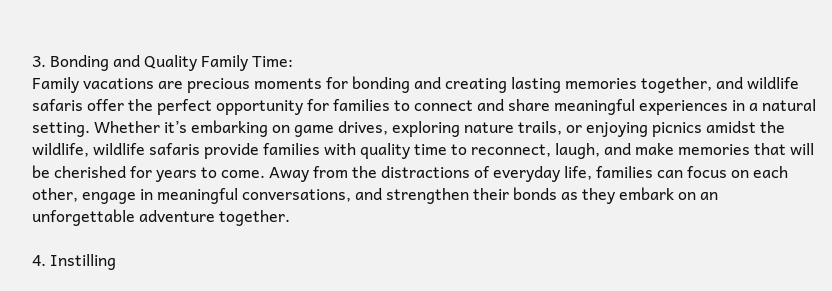3. Bonding and Quality Family Time:
Family vacations are precious moments for bonding and creating lasting memories together, and wildlife safaris offer the perfect opportunity for families to connect and share meaningful experiences in a natural setting. Whether it’s embarking on game drives, exploring nature trails, or enjoying picnics amidst the wildlife, wildlife safaris provide families with quality time to reconnect, laugh, and make memories that will be cherished for years to come. Away from the distractions of everyday life, families can focus on each other, engage in meaningful conversations, and strengthen their bonds as they embark on an unforgettable adventure together.

4. Instilling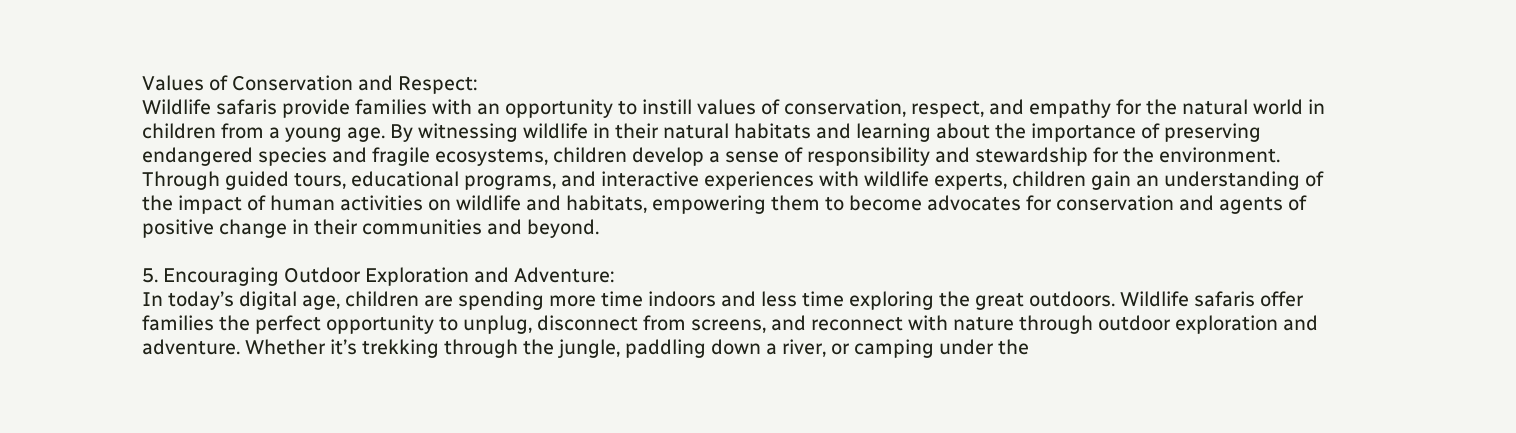Values of Conservation and Respect:
Wildlife safaris provide families with an opportunity to instill values of conservation, respect, and empathy for the natural world in children from a young age. By witnessing wildlife in their natural habitats and learning about the importance of preserving endangered species and fragile ecosystems, children develop a sense of responsibility and stewardship for the environment. Through guided tours, educational programs, and interactive experiences with wildlife experts, children gain an understanding of the impact of human activities on wildlife and habitats, empowering them to become advocates for conservation and agents of positive change in their communities and beyond.

5. Encouraging Outdoor Exploration and Adventure:
In today’s digital age, children are spending more time indoors and less time exploring the great outdoors. Wildlife safaris offer families the perfect opportunity to unplug, disconnect from screens, and reconnect with nature through outdoor exploration and adventure. Whether it’s trekking through the jungle, paddling down a river, or camping under the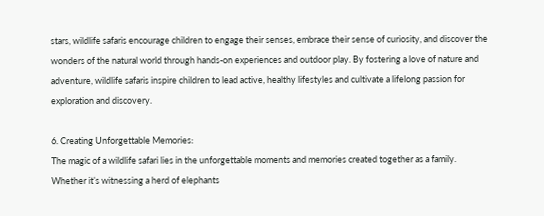stars, wildlife safaris encourage children to engage their senses, embrace their sense of curiosity, and discover the wonders of the natural world through hands-on experiences and outdoor play. By fostering a love of nature and adventure, wildlife safaris inspire children to lead active, healthy lifestyles and cultivate a lifelong passion for exploration and discovery.

6. Creating Unforgettable Memories:
The magic of a wildlife safari lies in the unforgettable moments and memories created together as a family. Whether it’s witnessing a herd of elephants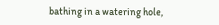bathing in a watering hole,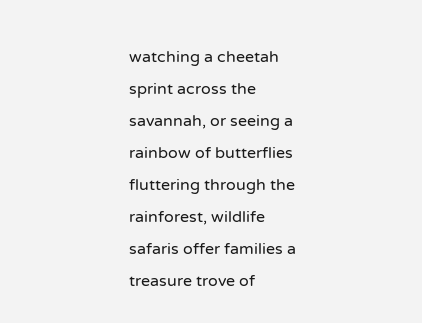watching a cheetah sprint across the savannah, or seeing a rainbow of butterflies fluttering through the rainforest, wildlife safaris offer families a treasure trove of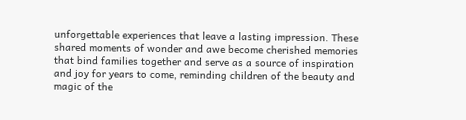unforgettable experiences that leave a lasting impression. These shared moments of wonder and awe become cherished memories that bind families together and serve as a source of inspiration and joy for years to come, reminding children of the beauty and magic of the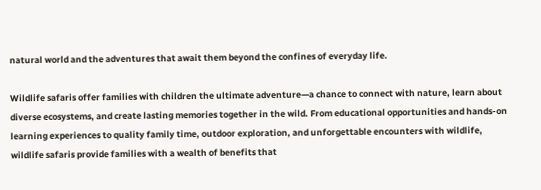natural world and the adventures that await them beyond the confines of everyday life.

Wildlife safaris offer families with children the ultimate adventure—a chance to connect with nature, learn about diverse ecosystems, and create lasting memories together in the wild. From educational opportunities and hands-on learning experiences to quality family time, outdoor exploration, and unforgettable encounters with wildlife, wildlife safaris provide families with a wealth of benefits that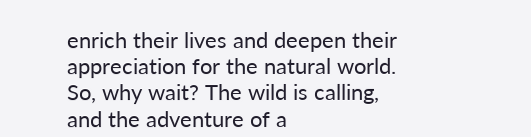enrich their lives and deepen their appreciation for the natural world. So, why wait? The wild is calling, and the adventure of a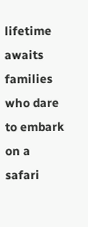lifetime awaits families who dare to embark on a safari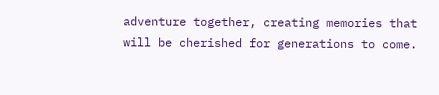adventure together, creating memories that will be cherished for generations to come.